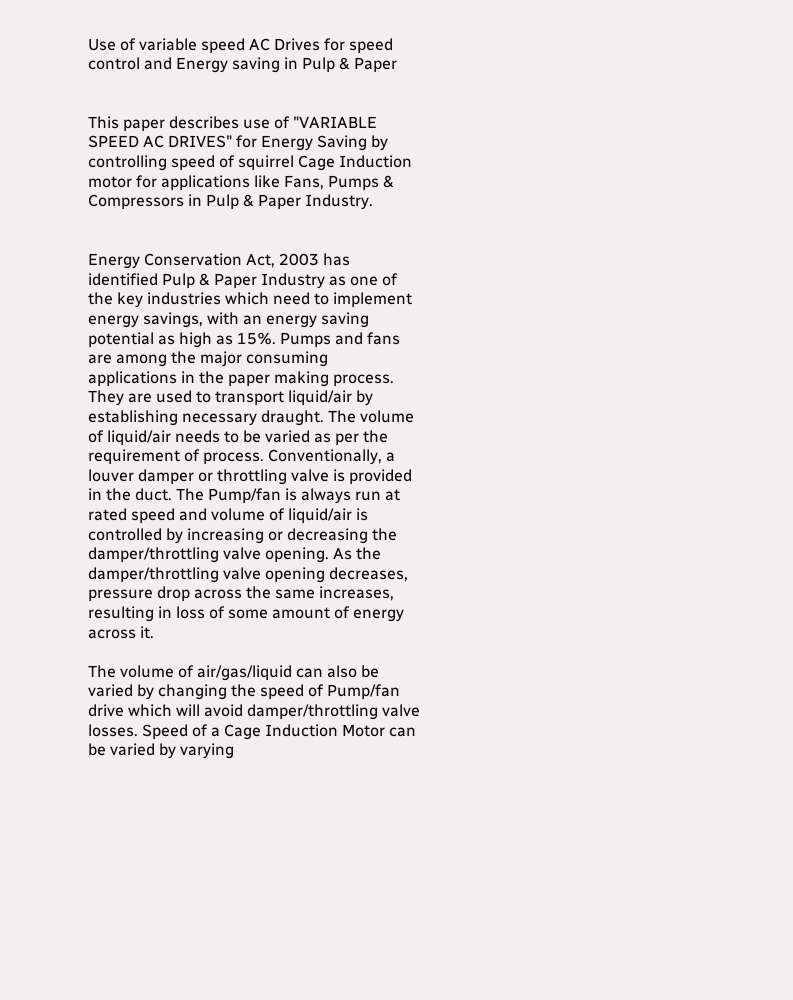Use of variable speed AC Drives for speed control and Energy saving in Pulp & Paper


This paper describes use of "VARIABLE SPEED AC DRIVES" for Energy Saving by controlling speed of squirrel Cage Induction motor for applications like Fans, Pumps & Compressors in Pulp & Paper Industry.


Energy Conservation Act, 2003 has identified Pulp & Paper Industry as one of the key industries which need to implement energy savings, with an energy saving potential as high as 15%. Pumps and fans are among the major consuming applications in the paper making process. They are used to transport liquid/air by establishing necessary draught. The volume of liquid/air needs to be varied as per the requirement of process. Conventionally, a louver damper or throttling valve is provided in the duct. The Pump/fan is always run at rated speed and volume of liquid/air is controlled by increasing or decreasing the damper/throttling valve opening. As the damper/throttling valve opening decreases, pressure drop across the same increases, resulting in loss of some amount of energy across it.

The volume of air/gas/liquid can also be varied by changing the speed of Pump/fan drive which will avoid damper/throttling valve losses. Speed of a Cage Induction Motor can be varied by varying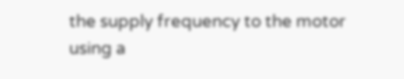the supply frequency to the motor using a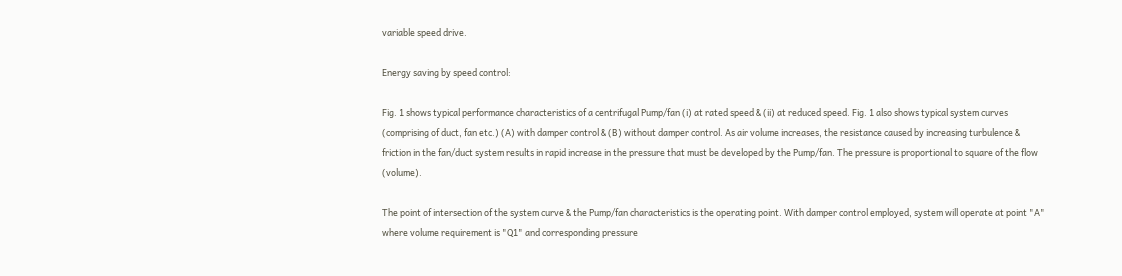variable speed drive.

Energy saving by speed control:

Fig. 1 shows typical performance characteristics of a centrifugal Pump/fan (i) at rated speed & (ii) at reduced speed. Fig. 1 also shows typical system curves (comprising of duct, fan etc.) (A) with damper control & (B) without damper control. As air volume increases, the resistance caused by increasing turbulence & friction in the fan/duct system results in rapid increase in the pressure that must be developed by the Pump/fan. The pressure is proportional to square of the flow (volume).

The point of intersection of the system curve & the Pump/fan characteristics is the operating point. With damper control employed, system will operate at point "A" where volume requirement is "Q1" and corresponding pressure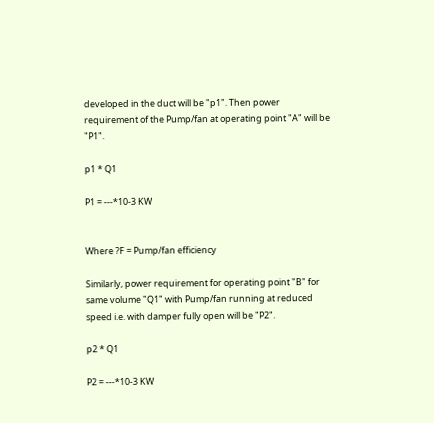developed in the duct will be "p1". Then power requirement of the Pump/fan at operating point "A" will be "P1".

p1 * Q1

P1 = ---*10-3 KW


Where ?F = Pump/fan efficiency

Similarly, power requirement for operating point "B" for same volume "Q1" with Pump/fan running at reduced speed i.e. with damper fully open will be "P2".

p2 * Q1

P2 = ---*10-3 KW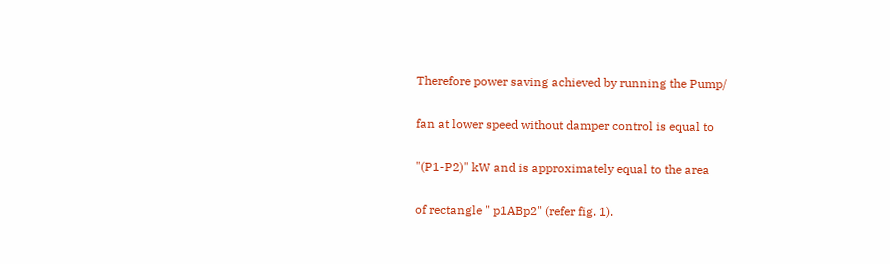Therefore power saving achieved by running the Pump/

fan at lower speed without damper control is equal to

"(P1-P2)" kW and is approximately equal to the area

of rectangle " p1ABp2" (refer fig. 1).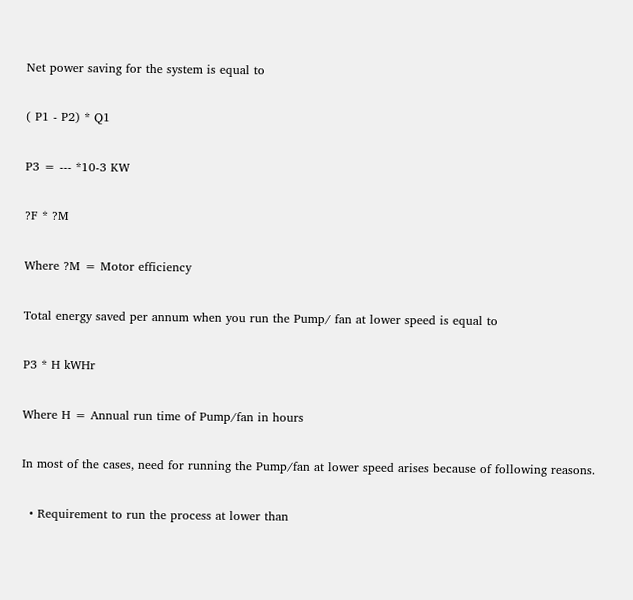Net power saving for the system is equal to

( P1 - P2) * Q1

P3 = --- *10-3 KW

?F * ?M

Where ?M = Motor efficiency

Total energy saved per annum when you run the Pump/ fan at lower speed is equal to

P3 * H kWHr

Where H = Annual run time of Pump/fan in hours

In most of the cases, need for running the Pump/fan at lower speed arises because of following reasons.

  • Requirement to run the process at lower than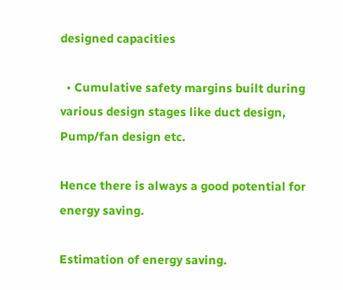designed capacities

  • Cumulative safety margins built during various design stages like duct design, Pump/fan design etc.

Hence there is always a good potential for energy saving.

Estimation of energy saving.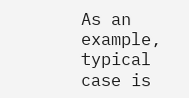As an example, typical case is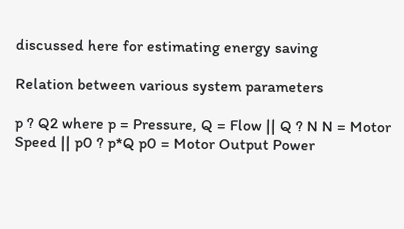discussed here for estimating energy saving

Relation between various system parameters

p ? Q2 where p = Pressure, Q = Flow || Q ? N N = Motor Speed || p0 ? p*Q p0 = Motor Output Power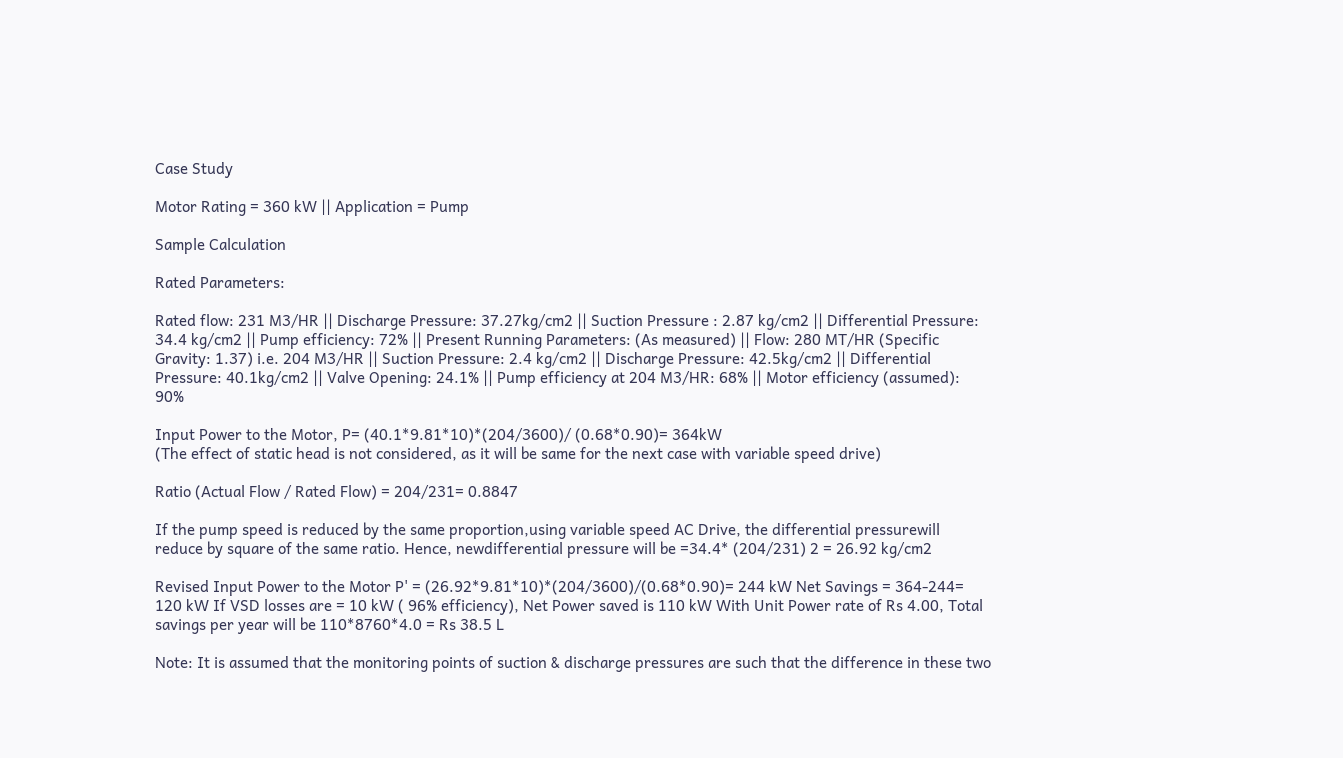Case Study

Motor Rating = 360 kW || Application = Pump

Sample Calculation

Rated Parameters:

Rated flow: 231 M3/HR || Discharge Pressure: 37.27kg/cm2 || Suction Pressure : 2.87 kg/cm2 || Differential Pressure: 34.4 kg/cm2 || Pump efficiency: 72% || Present Running Parameters: (As measured) || Flow: 280 MT/HR (Specific Gravity: 1.37) i.e. 204 M3/HR || Suction Pressure: 2.4 kg/cm2 || Discharge Pressure: 42.5kg/cm2 || Differential Pressure: 40.1kg/cm2 || Valve Opening: 24.1% || Pump efficiency at 204 M3/HR: 68% || Motor efficiency (assumed): 90%

Input Power to the Motor, P= (40.1*9.81*10)*(204/3600)/ (0.68*0.90)= 364kW
(The effect of static head is not considered, as it will be same for the next case with variable speed drive)

Ratio (Actual Flow / Rated Flow) = 204/231= 0.8847

If the pump speed is reduced by the same proportion,using variable speed AC Drive, the differential pressurewill reduce by square of the same ratio. Hence, newdifferential pressure will be =34.4* (204/231) 2 = 26.92 kg/cm2

Revised Input Power to the Motor P' = (26.92*9.81*10)*(204/3600)/(0.68*0.90)= 244 kW Net Savings = 364-244= 120 kW If VSD losses are = 10 kW ( 96% efficiency), Net Power saved is 110 kW With Unit Power rate of Rs 4.00, Total savings per year will be 110*8760*4.0 = Rs 38.5 L

Note: It is assumed that the monitoring points of suction & discharge pressures are such that the difference in these two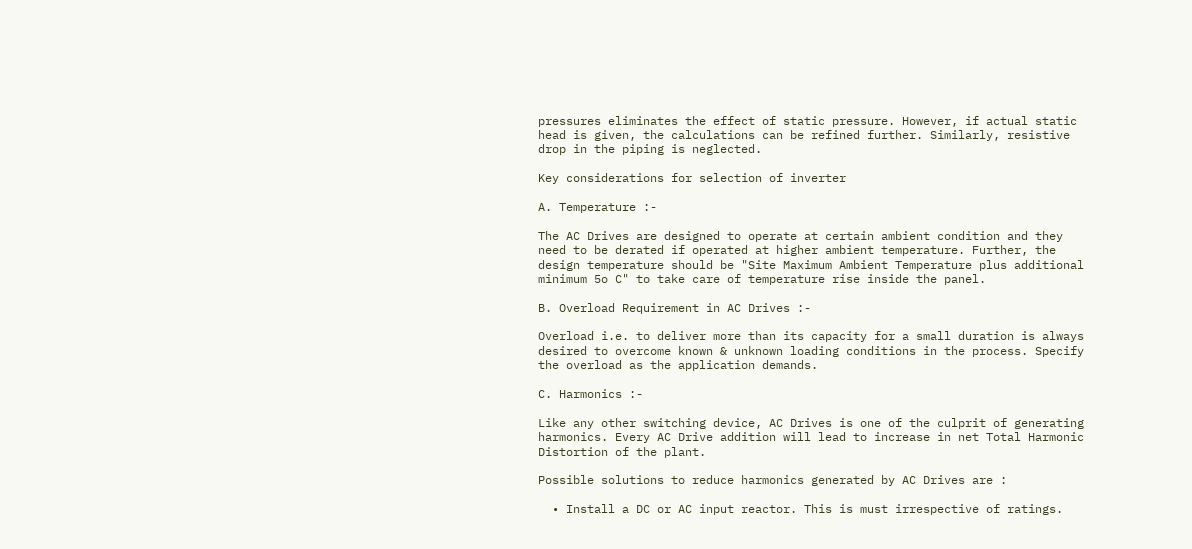pressures eliminates the effect of static pressure. However, if actual static head is given, the calculations can be refined further. Similarly, resistive drop in the piping is neglected.

Key considerations for selection of inverter

A. Temperature :-

The AC Drives are designed to operate at certain ambient condition and they need to be derated if operated at higher ambient temperature. Further, the design temperature should be "Site Maximum Ambient Temperature plus additional minimum 5o C" to take care of temperature rise inside the panel.

B. Overload Requirement in AC Drives :-

Overload i.e. to deliver more than its capacity for a small duration is always desired to overcome known & unknown loading conditions in the process. Specify the overload as the application demands.

C. Harmonics :-

Like any other switching device, AC Drives is one of the culprit of generating harmonics. Every AC Drive addition will lead to increase in net Total Harmonic Distortion of the plant.

Possible solutions to reduce harmonics generated by AC Drives are :

  • Install a DC or AC input reactor. This is must irrespective of ratings.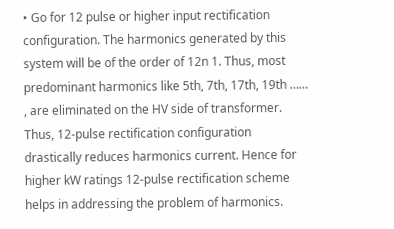• Go for 12 pulse or higher input rectification configuration. The harmonics generated by this system will be of the order of 12n 1. Thus, most predominant harmonics like 5th, 7th, 17th, 19th …… , are eliminated on the HV side of transformer. Thus, 12-pulse rectification configuration drastically reduces harmonics current. Hence for higher kW ratings 12-pulse rectification scheme helps in addressing the problem of harmonics.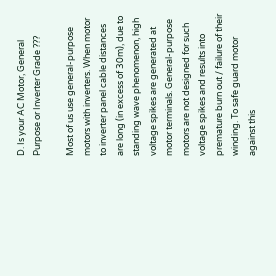D. Is your AC Motor, General Purpose or Inverter Grade ???

Most of us use general-purpose motors with inverters. When motor to inverter panel cable distances are long (in excess of 30m), due to standing wave phenomenon, high voltage spikes are generated at motor terminals. General-purpose motors are not designed for such voltage spikes and results into premature burn out / failure of their winding. To safe guard motor against this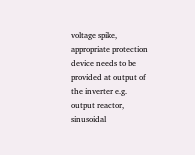voltage spike, appropriate protection device needs to be provided at output of the inverter e.g. output reactor, sinusoidal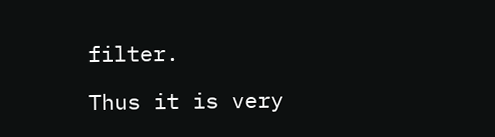filter.

Thus it is very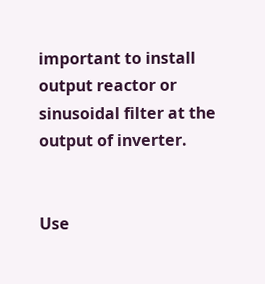important to install output reactor or sinusoidal filter at the output of inverter.


Use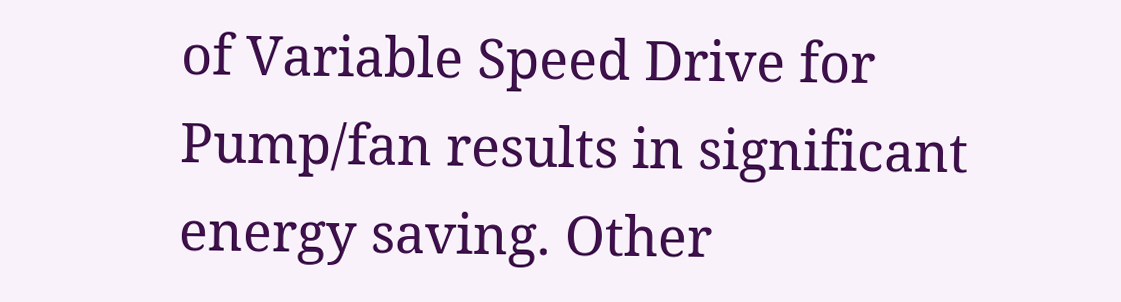of Variable Speed Drive for Pump/fan results in significant energy saving. Other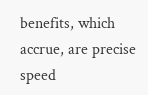benefits, which accrue, are precise speed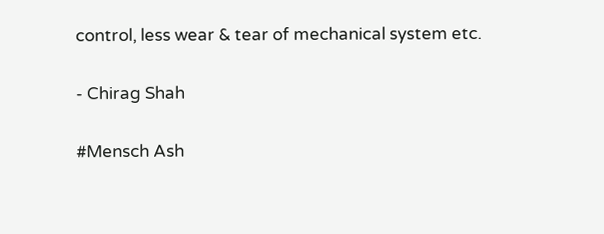control, less wear & tear of mechanical system etc.

- Chirag Shah

#Mensch Ash